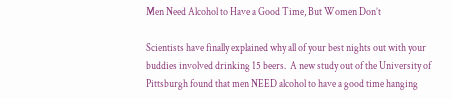Men Need Alcohol to Have a Good Time, But Women Don’t

Scientists have finally explained why all of your best nights out with your buddies involved drinking 15 beers.  A new study out of the University of Pittsburgh found that men NEED alcohol to have a good time hanging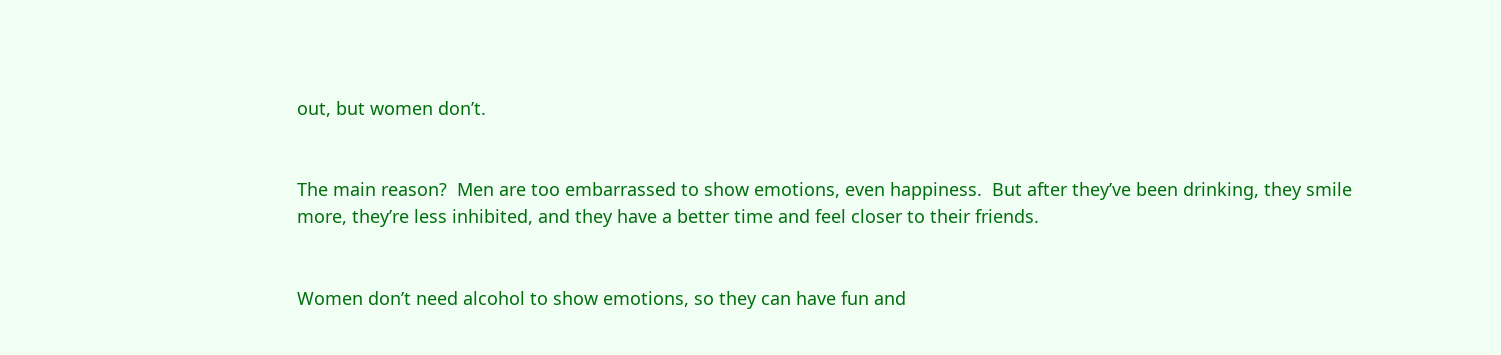out, but women don’t.


The main reason?  Men are too embarrassed to show emotions, even happiness.  But after they’ve been drinking, they smile more, they’re less inhibited, and they have a better time and feel closer to their friends.


Women don’t need alcohol to show emotions, so they can have fun and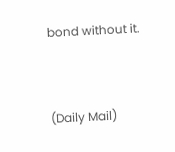bond without it.


(Daily Mail)